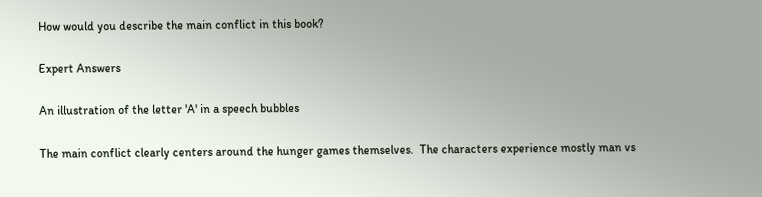How would you describe the main conflict in this book?

Expert Answers

An illustration of the letter 'A' in a speech bubbles

The main conflict clearly centers around the hunger games themselves.  The characters experience mostly man vs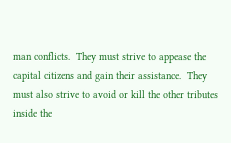man conflicts.  They must strive to appease the capital citizens and gain their assistance.  They must also strive to avoid or kill the other tributes inside the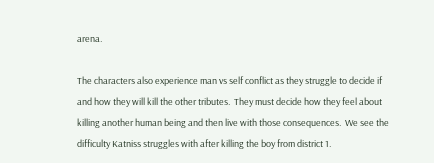arena.

The characters also experience man vs self conflict as they struggle to decide if and how they will kill the other tributes.  They must decide how they feel about killing another human being and then live with those consequences.  We see the difficulty Katniss struggles with after killing the boy from district 1.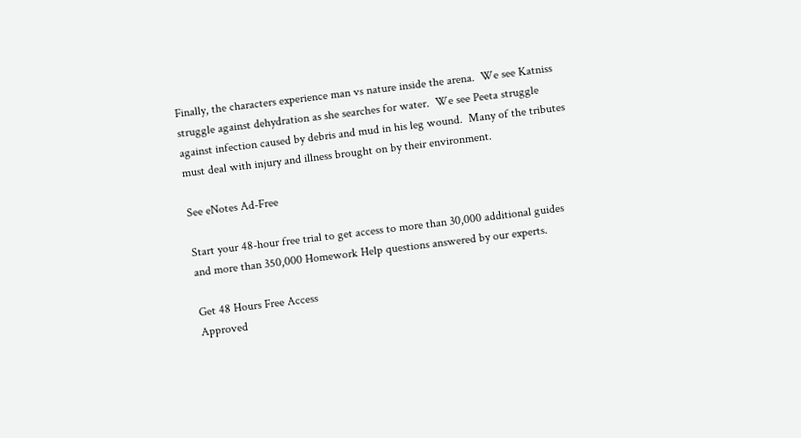Finally, the characters experience man vs nature inside the arena.  We see Katniss struggle against dehydration as she searches for water.  We see Peeta struggle against infection caused by debris and mud in his leg wound.  Many of the tributes must deal with injury and illness brought on by their environment.

See eNotes Ad-Free

Start your 48-hour free trial to get access to more than 30,000 additional guides and more than 350,000 Homework Help questions answered by our experts.

Get 48 Hours Free Access
Approved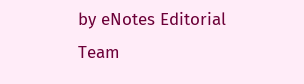by eNotes Editorial Team